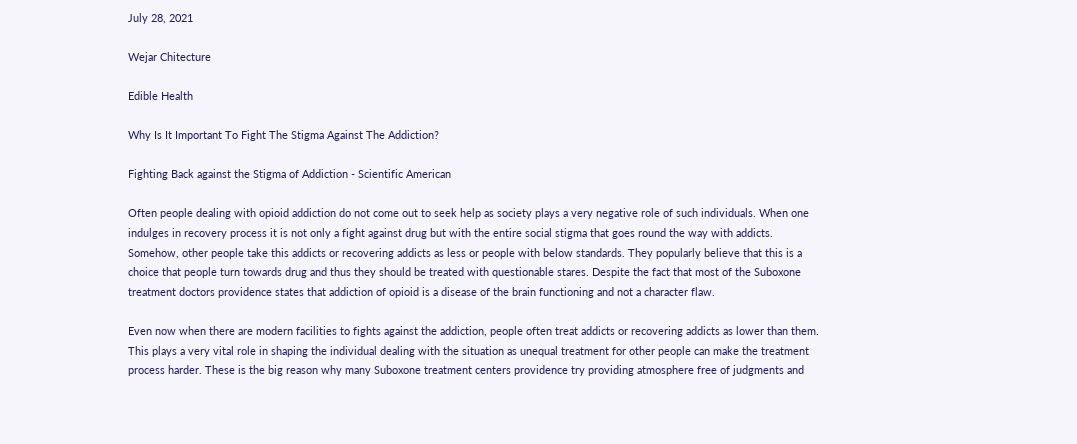July 28, 2021

Wejar Chitecture

Edible Health

Why Is It Important To Fight The Stigma Against The Addiction?

Fighting Back against the Stigma of Addiction - Scientific American

Often people dealing with opioid addiction do not come out to seek help as society plays a very negative role of such individuals. When one indulges in recovery process it is not only a fight against drug but with the entire social stigma that goes round the way with addicts. Somehow, other people take this addicts or recovering addicts as less or people with below standards. They popularly believe that this is a choice that people turn towards drug and thus they should be treated with questionable stares. Despite the fact that most of the Suboxone treatment doctors providence states that addiction of opioid is a disease of the brain functioning and not a character flaw.

Even now when there are modern facilities to fights against the addiction, people often treat addicts or recovering addicts as lower than them. This plays a very vital role in shaping the individual dealing with the situation as unequal treatment for other people can make the treatment process harder. These is the big reason why many Suboxone treatment centers providence try providing atmosphere free of judgments and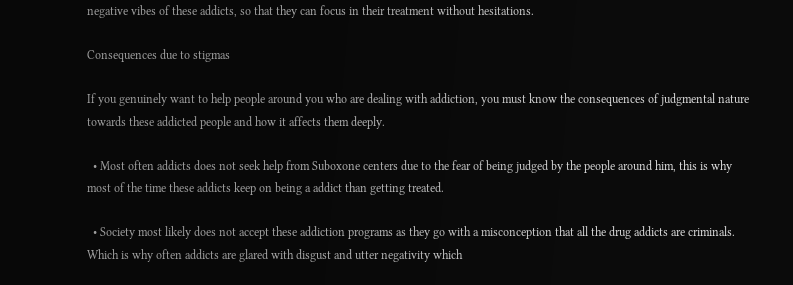negative vibes of these addicts, so that they can focus in their treatment without hesitations.

Consequences due to stigmas

If you genuinely want to help people around you who are dealing with addiction, you must know the consequences of judgmental nature towards these addicted people and how it affects them deeply.

  • Most often addicts does not seek help from Suboxone centers due to the fear of being judged by the people around him, this is why most of the time these addicts keep on being a addict than getting treated.

  • Society most likely does not accept these addiction programs as they go with a misconception that all the drug addicts are criminals. Which is why often addicts are glared with disgust and utter negativity which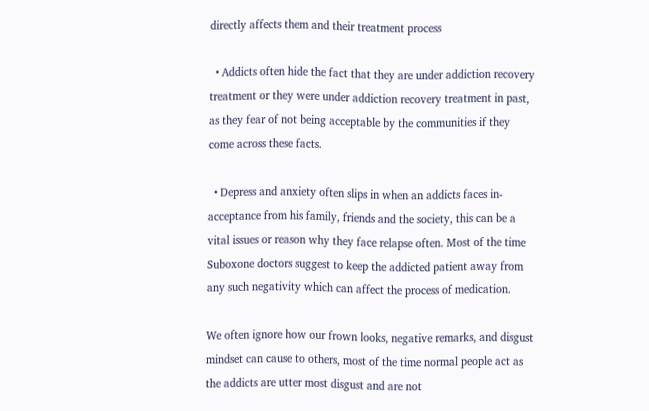directly affects them and their treatment process

  • Addicts often hide the fact that they are under addiction recovery treatment or they were under addiction recovery treatment in past, as they fear of not being acceptable by the communities if they come across these facts.

  • Depress and anxiety often slips in when an addicts faces in-acceptance from his family, friends and the society, this can be a vital issues or reason why they face relapse often. Most of the time Suboxone doctors suggest to keep the addicted patient away from any such negativity which can affect the process of medication.

We often ignore how our frown looks, negative remarks, and disgust mindset can cause to others, most of the time normal people act as the addicts are utter most disgust and are not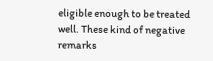eligible enough to be treated well. These kind of negative remarks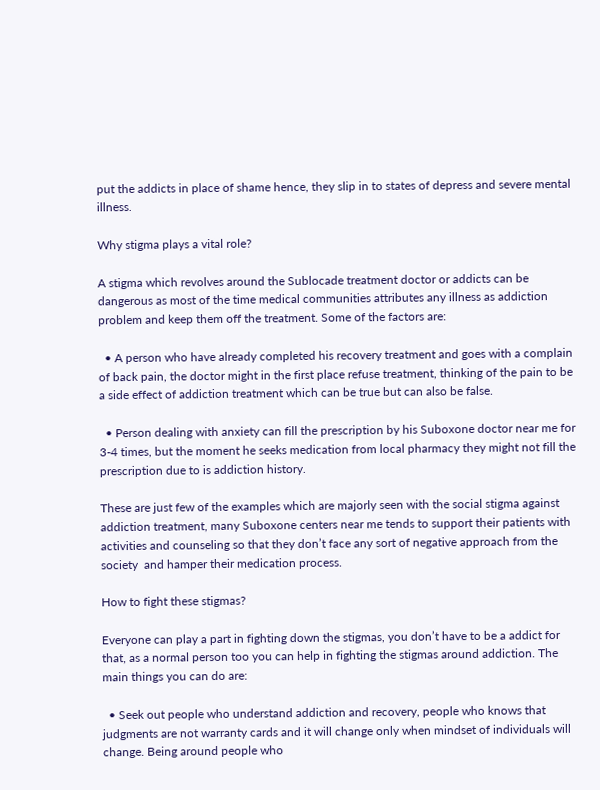put the addicts in place of shame hence, they slip in to states of depress and severe mental illness.

Why stigma plays a vital role?

A stigma which revolves around the Sublocade treatment doctor or addicts can be dangerous as most of the time medical communities attributes any illness as addiction problem and keep them off the treatment. Some of the factors are:

  • A person who have already completed his recovery treatment and goes with a complain of back pain, the doctor might in the first place refuse treatment, thinking of the pain to be a side effect of addiction treatment which can be true but can also be false.

  • Person dealing with anxiety can fill the prescription by his Suboxone doctor near me for 3-4 times, but the moment he seeks medication from local pharmacy they might not fill the prescription due to is addiction history.

These are just few of the examples which are majorly seen with the social stigma against addiction treatment, many Suboxone centers near me tends to support their patients with activities and counseling so that they don’t face any sort of negative approach from the society  and hamper their medication process.

How to fight these stigmas?

Everyone can play a part in fighting down the stigmas, you don’t have to be a addict for that, as a normal person too you can help in fighting the stigmas around addiction. The main things you can do are:

  • Seek out people who understand addiction and recovery, people who knows that judgments are not warranty cards and it will change only when mindset of individuals will change. Being around people who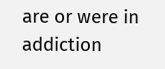are or were in addiction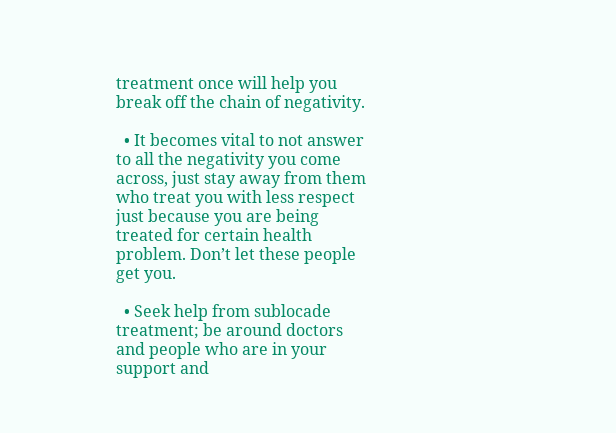treatment once will help you break off the chain of negativity.

  • It becomes vital to not answer to all the negativity you come across, just stay away from them who treat you with less respect just because you are being treated for certain health problem. Don’t let these people get you.

  • Seek help from sublocade treatment; be around doctors and people who are in your support and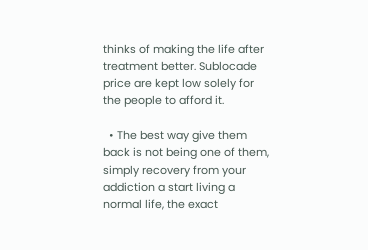thinks of making the life after treatment better. Sublocade price are kept low solely for the people to afford it.

  • The best way give them back is not being one of them, simply recovery from your addiction a start living a normal life, the exact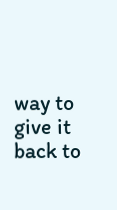way to give it back to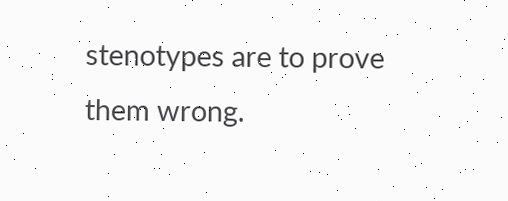stenotypes are to prove them wrong.